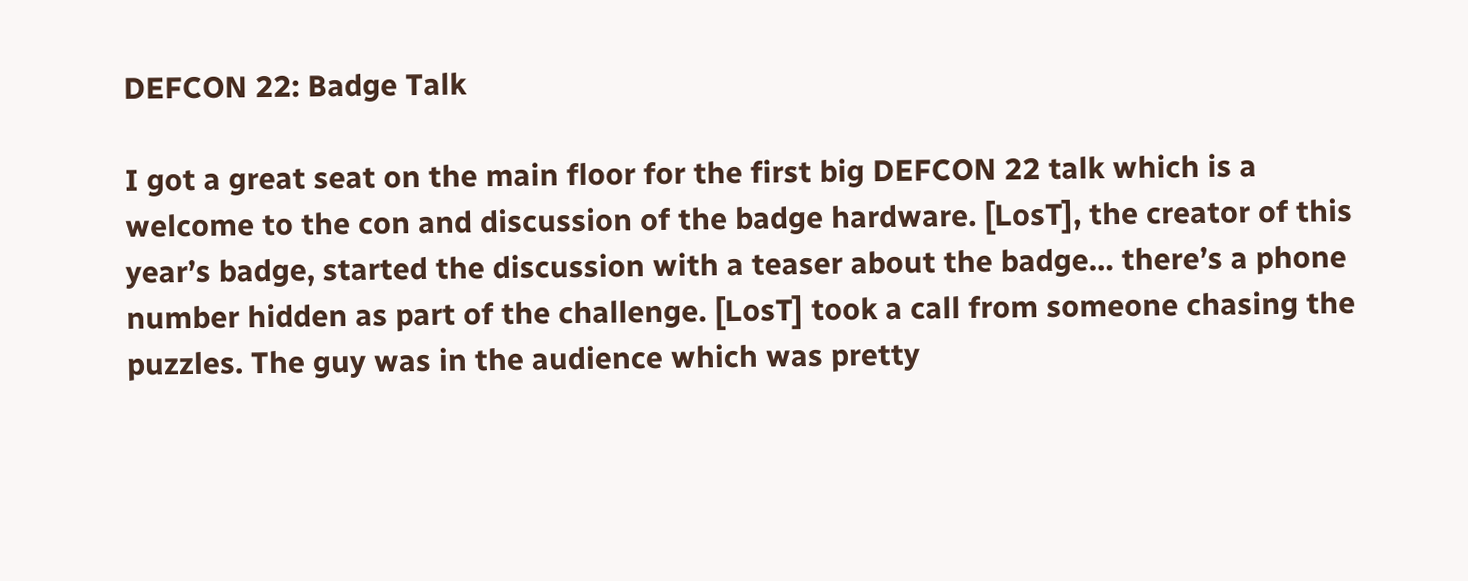DEFCON 22: Badge Talk

I got a great seat on the main floor for the first big DEFCON 22 talk which is a welcome to the con and discussion of the badge hardware. [LosT], the creator of this year’s badge, started the discussion with a teaser about the badge… there’s a phone number hidden as part of the challenge. [LosT] took a call from someone chasing the puzzles. The guy was in the audience which was pretty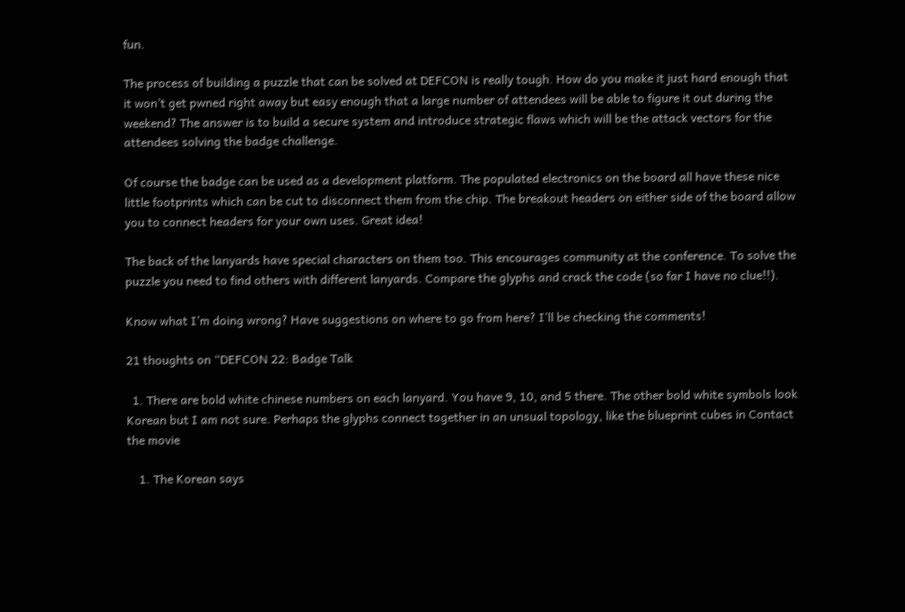fun.

The process of building a puzzle that can be solved at DEFCON is really tough. How do you make it just hard enough that it won’t get pwned right away but easy enough that a large number of attendees will be able to figure it out during the weekend? The answer is to build a secure system and introduce strategic flaws which will be the attack vectors for the attendees solving the badge challenge.

Of course the badge can be used as a development platform. The populated electronics on the board all have these nice little footprints which can be cut to disconnect them from the chip. The breakout headers on either side of the board allow you to connect headers for your own uses. Great idea!

The back of the lanyards have special characters on them too. This encourages community at the conference. To solve the puzzle you need to find others with different lanyards. Compare the glyphs and crack the code (so far I have no clue!!).

Know what I’m doing wrong? Have suggestions on where to go from here? I’ll be checking the comments!

21 thoughts on “DEFCON 22: Badge Talk

  1. There are bold white chinese numbers on each lanyard. You have 9, 10, and 5 there. The other bold white symbols look Korean but I am not sure. Perhaps the glyphs connect together in an unsual topology, like the blueprint cubes in Contact the movie

    1. The Korean says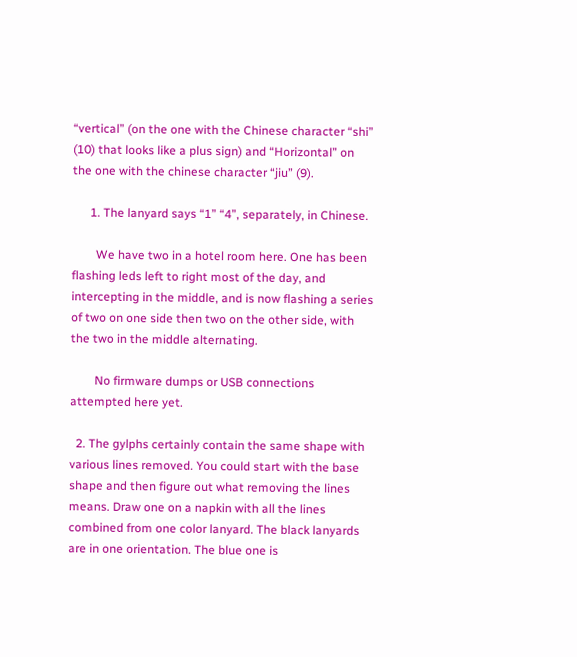“vertical” (on the one with the Chinese character “shi” (10) that looks like a plus sign) and “Horizontal” on the one with the chinese character “jiu” (9).

      1. The lanyard says “1” “4”, separately, in Chinese.

        We have two in a hotel room here. One has been flashing leds left to right most of the day, and intercepting in the middle, and is now flashing a series of two on one side then two on the other side, with the two in the middle alternating.

        No firmware dumps or USB connections attempted here yet.

  2. The gylphs certainly contain the same shape with various lines removed. You could start with the base shape and then figure out what removing the lines means. Draw one on a napkin with all the lines combined from one color lanyard. The black lanyards are in one orientation. The blue one is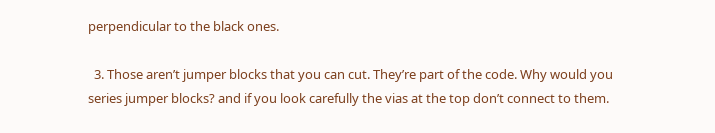perpendicular to the black ones.

  3. Those aren’t jumper blocks that you can cut. They’re part of the code. Why would you series jumper blocks? and if you look carefully the vias at the top don’t connect to them.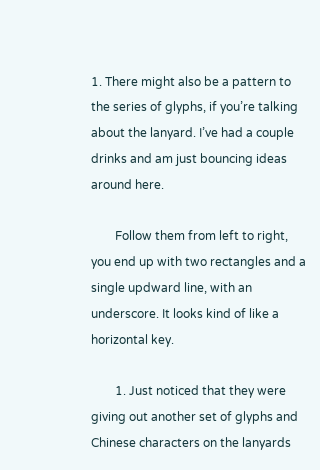1. There might also be a pattern to the series of glyphs, if you’re talking about the lanyard. I’ve had a couple drinks and am just bouncing ideas around here.

        Follow them from left to right, you end up with two rectangles and a single updward line, with an underscore. It looks kind of like a horizontal key.

        1. Just noticed that they were giving out another set of glyphs and Chinese characters on the lanyards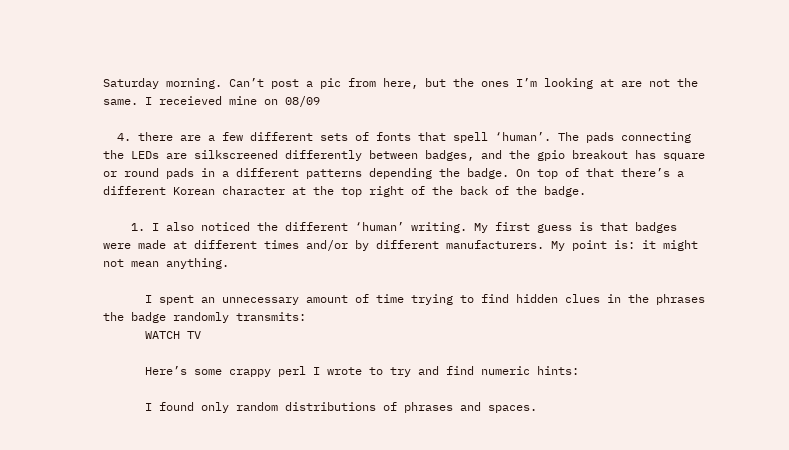Saturday morning. Can’t post a pic from here, but the ones I’m looking at are not the same. I receieved mine on 08/09

  4. there are a few different sets of fonts that spell ‘human’. The pads connecting the LEDs are silkscreened differently between badges, and the gpio breakout has square or round pads in a different patterns depending the badge. On top of that there’s a different Korean character at the top right of the back of the badge.

    1. I also noticed the different ‘human’ writing. My first guess is that badges were made at different times and/or by different manufacturers. My point is: it might not mean anything.

      I spent an unnecessary amount of time trying to find hidden clues in the phrases the badge randomly transmits:
      WATCH TV

      Here’s some crappy perl I wrote to try and find numeric hints:

      I found only random distributions of phrases and spaces.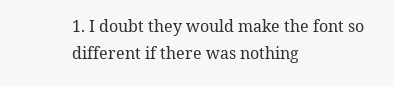1. I doubt they would make the font so different if there was nothing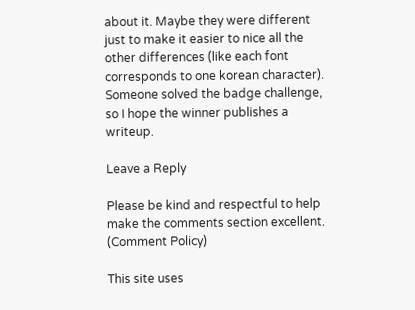about it. Maybe they were different just to make it easier to nice all the other differences (like each font corresponds to one korean character). Someone solved the badge challenge, so I hope the winner publishes a writeup.

Leave a Reply

Please be kind and respectful to help make the comments section excellent. (Comment Policy)

This site uses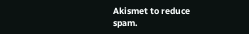Akismet to reduce spam.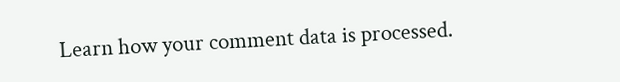Learn how your comment data is processed.